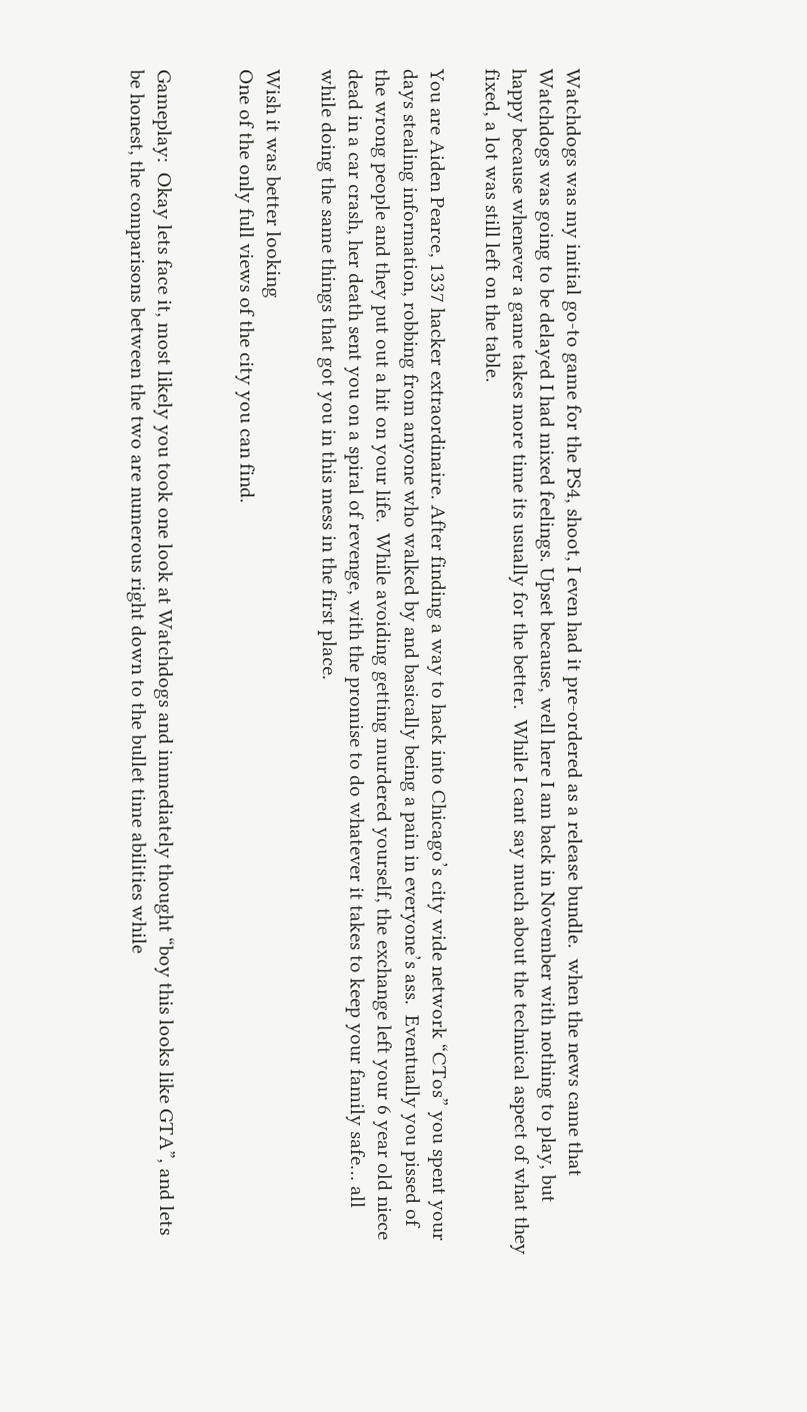Watchdogs was my initial go-to game for the PS4, shoot, I even had it pre-ordered as a release bundle.  when the news came that Watchdogs was going to be delayed I had mixed feelings. Upset because, well here I am back in November with nothing to play, but happy because whenever a game takes more time its usually for the better.  While I cant say much about the technical aspect of what they fixed, a lot was still left on the table.

You are Aiden Pearce, 1337 hacker extraordinaire. After finding a way to hack into Chicago’s city wide network “CTos” you spent your days stealing information, robbing from anyone who walked by and basically being a pain in everyone’s ass.  Eventually you pissed of the wrong people and they put out a hit on your life.  While avoiding getting murdered yourself, the exchange left your 6 year old niece dead in a car crash, her death sent you on a spiral of revenge, with the promise to do whatever it takes to keep your family safe… all while doing the same things that got you in this mess in the first place.

Wish it was better looking
One of the only full views of the city you can find.


Gameplay:  Okay lets face it, most likely you took one look at Watchdogs and immediately thought “boy this looks like GTA”, and lets be honest, the comparisons between the two are numerous right down to the bullet time abilities while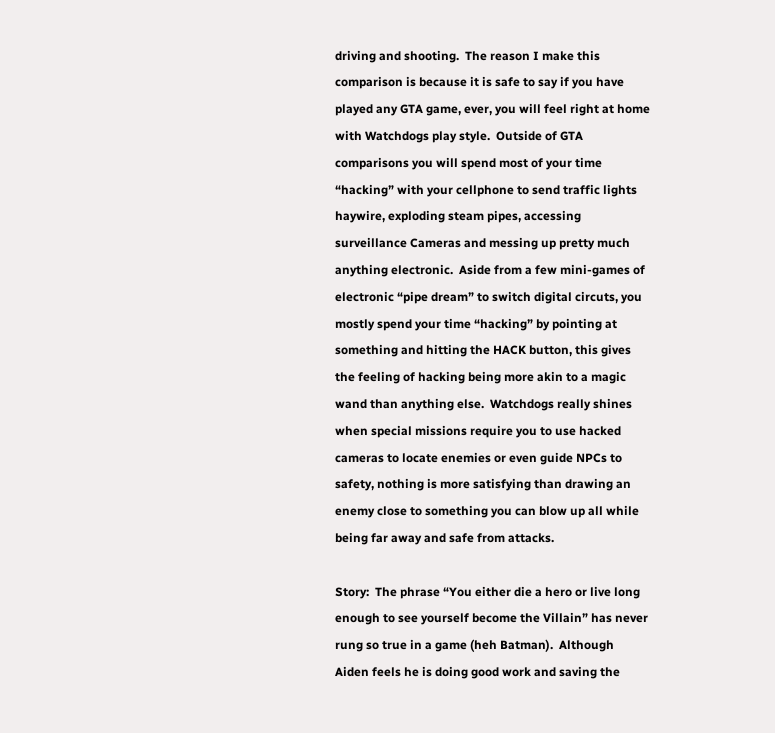driving and shooting.  The reason I make this comparison is because it is safe to say if you have played any GTA game, ever, you will feel right at home with Watchdogs play style.  Outside of GTA comparisons you will spend most of your time “hacking” with your cellphone to send traffic lights haywire, exploding steam pipes, accessing surveillance Cameras and messing up pretty much anything electronic.  Aside from a few mini-games of electronic “pipe dream” to switch digital circuts, you mostly spend your time “hacking” by pointing at something and hitting the HACK button, this gives the feeling of hacking being more akin to a magic wand than anything else.  Watchdogs really shines when special missions require you to use hacked cameras to locate enemies or even guide NPCs to safety, nothing is more satisfying than drawing an enemy close to something you can blow up all while being far away and safe from attacks.

Story:  The phrase “You either die a hero or live long enough to see yourself become the Villain” has never rung so true in a game (heh Batman).  Although Aiden feels he is doing good work and saving the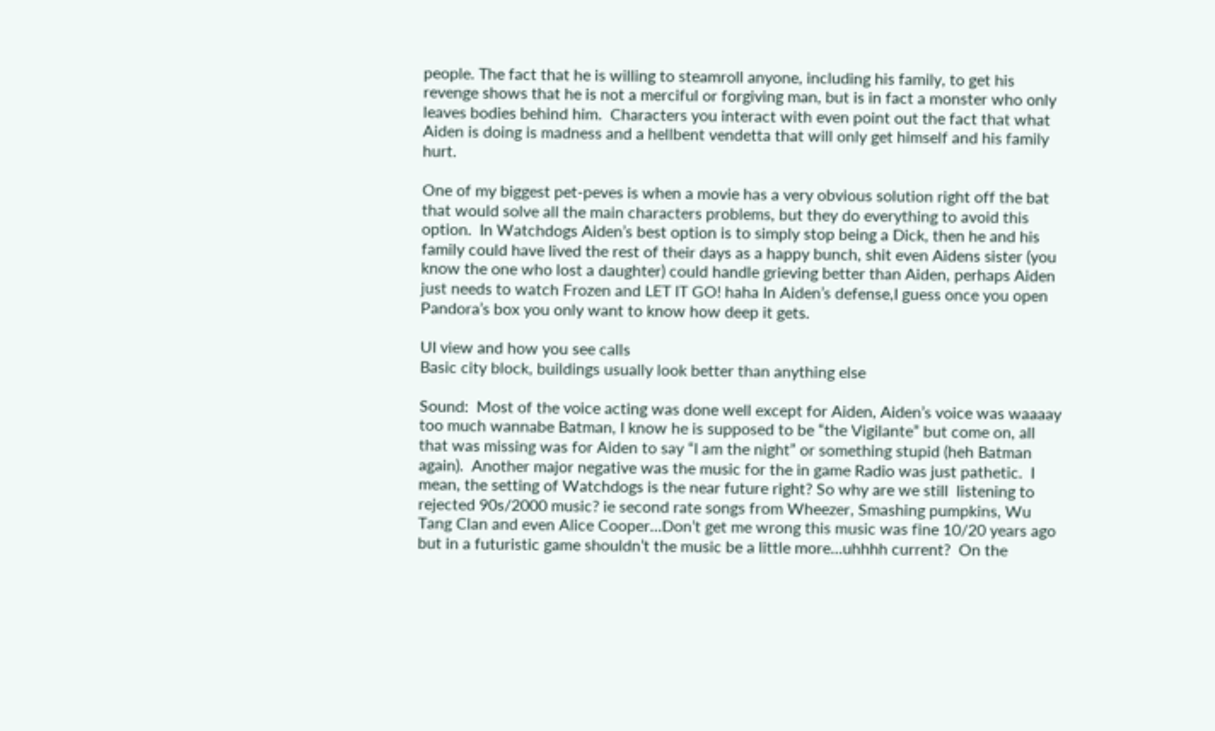people. The fact that he is willing to steamroll anyone, including his family, to get his revenge shows that he is not a merciful or forgiving man, but is in fact a monster who only leaves bodies behind him.  Characters you interact with even point out the fact that what Aiden is doing is madness and a hellbent vendetta that will only get himself and his family hurt.

One of my biggest pet-peves is when a movie has a very obvious solution right off the bat that would solve all the main characters problems, but they do everything to avoid this option.  In Watchdogs Aiden’s best option is to simply stop being a Dick, then he and his family could have lived the rest of their days as a happy bunch, shit even Aidens sister (you know the one who lost a daughter) could handle grieving better than Aiden, perhaps Aiden just needs to watch Frozen and LET IT GO! haha In Aiden’s defense,I guess once you open Pandora’s box you only want to know how deep it gets.

UI view and how you see calls
Basic city block, buildings usually look better than anything else

Sound:  Most of the voice acting was done well except for Aiden, Aiden’s voice was waaaay too much wannabe Batman, I know he is supposed to be “the Vigilante” but come on, all that was missing was for Aiden to say “I am the night” or something stupid (heh Batman again).  Another major negative was the music for the in game Radio was just pathetic.  I mean, the setting of Watchdogs is the near future right? So why are we still  listening to rejected 90s/2000 music? ie second rate songs from Wheezer, Smashing pumpkins, Wu Tang Clan and even Alice Cooper…Don’t get me wrong this music was fine 10/20 years ago but in a futuristic game shouldn’t the music be a little more…uhhhh current?  On the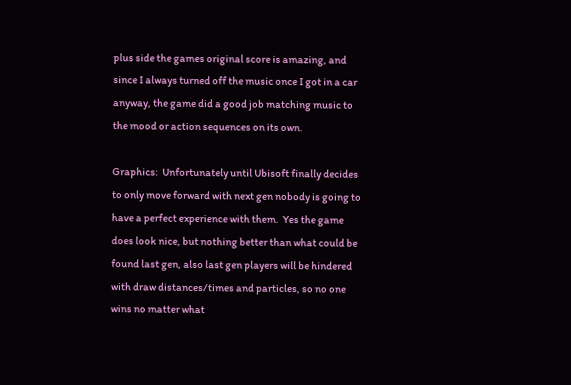plus side the games original score is amazing, and since I always turned off the music once I got in a car anyway, the game did a good job matching music to the mood or action sequences on its own.

Graphics:  Unfortunately until Ubisoft finally decides to only move forward with next gen nobody is going to have a perfect experience with them.  Yes the game does look nice, but nothing better than what could be found last gen, also last gen players will be hindered with draw distances/times and particles, so no one wins no matter what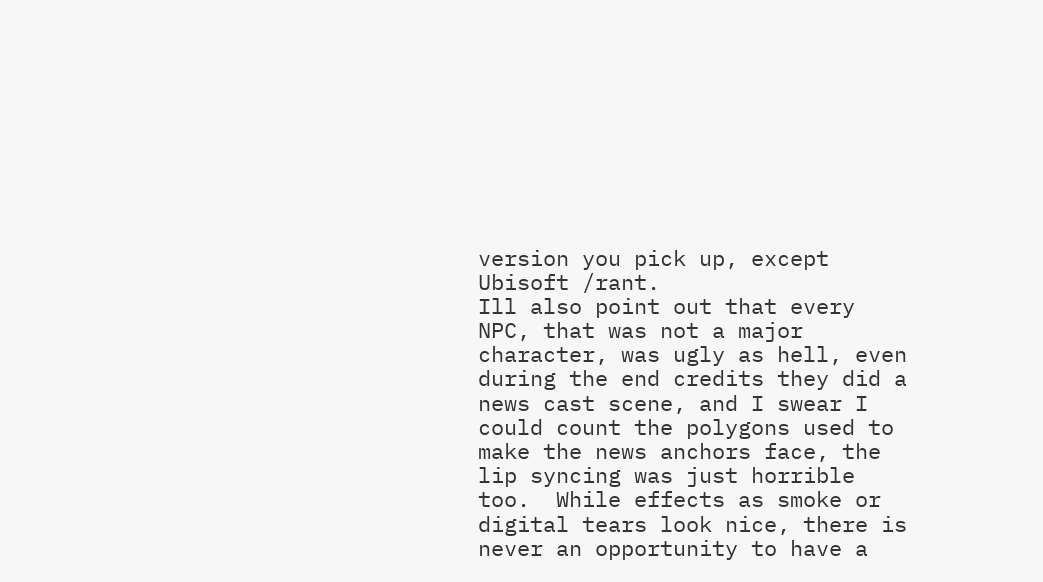version you pick up, except Ubisoft /rant.
Ill also point out that every NPC, that was not a major character, was ugly as hell, even during the end credits they did a news cast scene, and I swear I could count the polygons used to make the news anchors face, the lip syncing was just horrible too.  While effects as smoke or digital tears look nice, there is never an opportunity to have a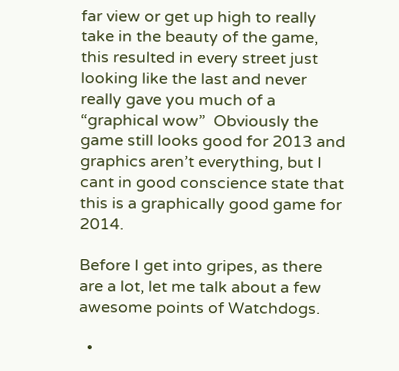far view or get up high to really take in the beauty of the game, this resulted in every street just looking like the last and never really gave you much of a “graphical wow”  Obviously the game still looks good for 2013 and graphics aren’t everything, but I cant in good conscience state that this is a graphically good game for 2014.

Before I get into gripes, as there are a lot, let me talk about a few awesome points of Watchdogs.

  •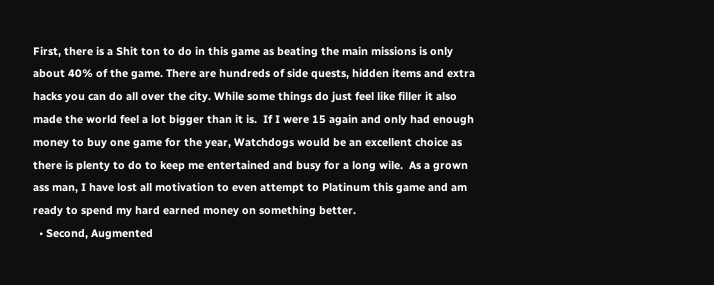First, there is a Shit ton to do in this game as beating the main missions is only about 40% of the game. There are hundreds of side quests, hidden items and extra hacks you can do all over the city. While some things do just feel like filler it also made the world feel a lot bigger than it is.  If I were 15 again and only had enough money to buy one game for the year, Watchdogs would be an excellent choice as there is plenty to do to keep me entertained and busy for a long wile.  As a grown ass man, I have lost all motivation to even attempt to Platinum this game and am ready to spend my hard earned money on something better.
  • Second, Augmented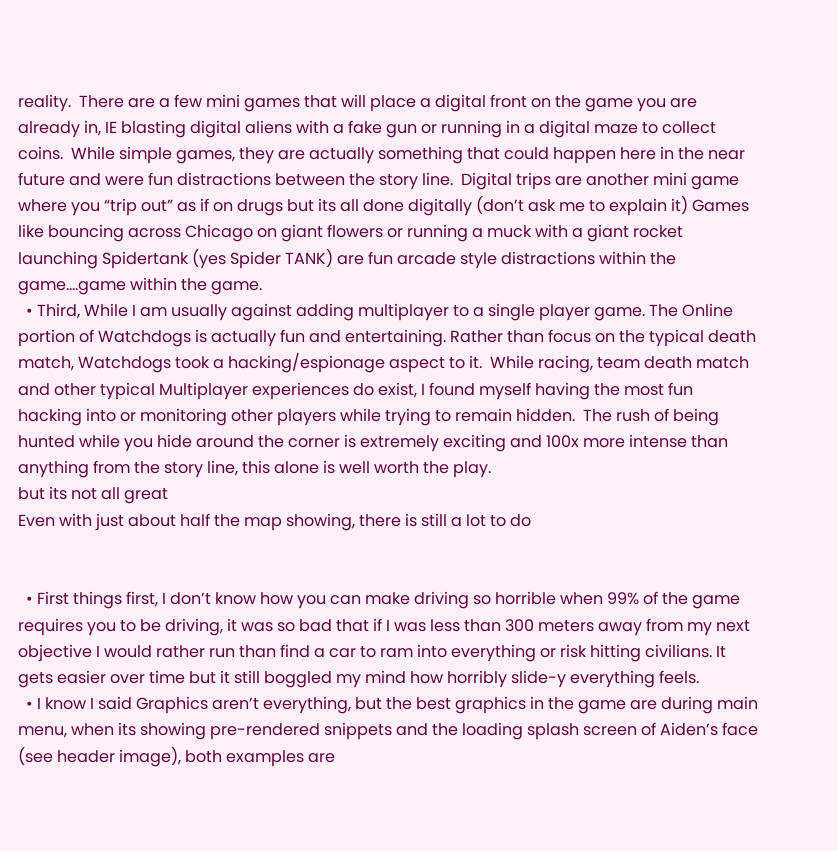reality.  There are a few mini games that will place a digital front on the game you are already in, IE blasting digital aliens with a fake gun or running in a digital maze to collect coins.  While simple games, they are actually something that could happen here in the near future and were fun distractions between the story line.  Digital trips are another mini game where you “trip out” as if on drugs but its all done digitally (don’t ask me to explain it) Games like bouncing across Chicago on giant flowers or running a muck with a giant rocket launching Spidertank (yes Spider TANK) are fun arcade style distractions within the game….game within the game.
  • Third, While I am usually against adding multiplayer to a single player game. The Online portion of Watchdogs is actually fun and entertaining. Rather than focus on the typical death match, Watchdogs took a hacking/espionage aspect to it.  While racing, team death match and other typical Multiplayer experiences do exist, I found myself having the most fun hacking into or monitoring other players while trying to remain hidden.  The rush of being hunted while you hide around the corner is extremely exciting and 100x more intense than anything from the story line, this alone is well worth the play.
but its not all great
Even with just about half the map showing, there is still a lot to do


  • First things first, I don’t know how you can make driving so horrible when 99% of the game requires you to be driving, it was so bad that if I was less than 300 meters away from my next objective I would rather run than find a car to ram into everything or risk hitting civilians. It gets easier over time but it still boggled my mind how horribly slide-y everything feels.
  • I know I said Graphics aren’t everything, but the best graphics in the game are during main menu, when its showing pre-rendered snippets and the loading splash screen of Aiden’s face (see header image), both examples are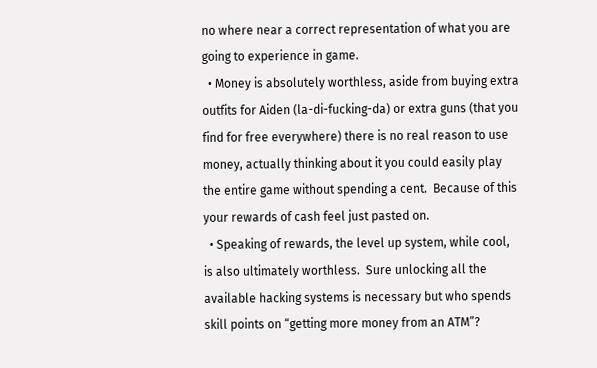no where near a correct representation of what you are going to experience in game.
  • Money is absolutely worthless, aside from buying extra outfits for Aiden (la-di-fucking-da) or extra guns (that you find for free everywhere) there is no real reason to use money, actually thinking about it you could easily play the entire game without spending a cent.  Because of this your rewards of cash feel just pasted on.
  • Speaking of rewards, the level up system, while cool, is also ultimately worthless.  Sure unlocking all the available hacking systems is necessary but who spends skill points on “getting more money from an ATM”?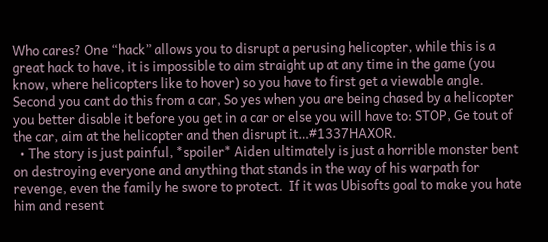Who cares? One “hack” allows you to disrupt a perusing helicopter, while this is a great hack to have, it is impossible to aim straight up at any time in the game (you know, where helicopters like to hover) so you have to first get a viewable angle.   Second you cant do this from a car, So yes when you are being chased by a helicopter you better disable it before you get in a car or else you will have to: STOP, Ge tout of the car, aim at the helicopter and then disrupt it…#1337HAXOR.
  • The story is just painful, *spoiler* Aiden ultimately is just a horrible monster bent on destroying everyone and anything that stands in the way of his warpath for revenge, even the family he swore to protect.  If it was Ubisofts goal to make you hate him and resent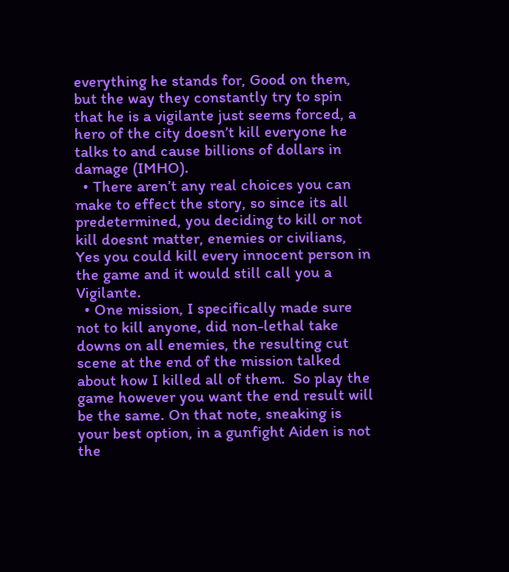everything he stands for, Good on them, but the way they constantly try to spin that he is a vigilante just seems forced, a hero of the city doesn’t kill everyone he talks to and cause billions of dollars in damage (IMHO).
  • There aren’t any real choices you can make to effect the story, so since its all predetermined, you deciding to kill or not kill doesnt matter, enemies or civilians,  Yes you could kill every innocent person in the game and it would still call you a Vigilante.
  • One mission, I specifically made sure not to kill anyone, did non-lethal take downs on all enemies, the resulting cut scene at the end of the mission talked about how I killed all of them.  So play the game however you want the end result will be the same. On that note, sneaking is your best option, in a gunfight Aiden is not the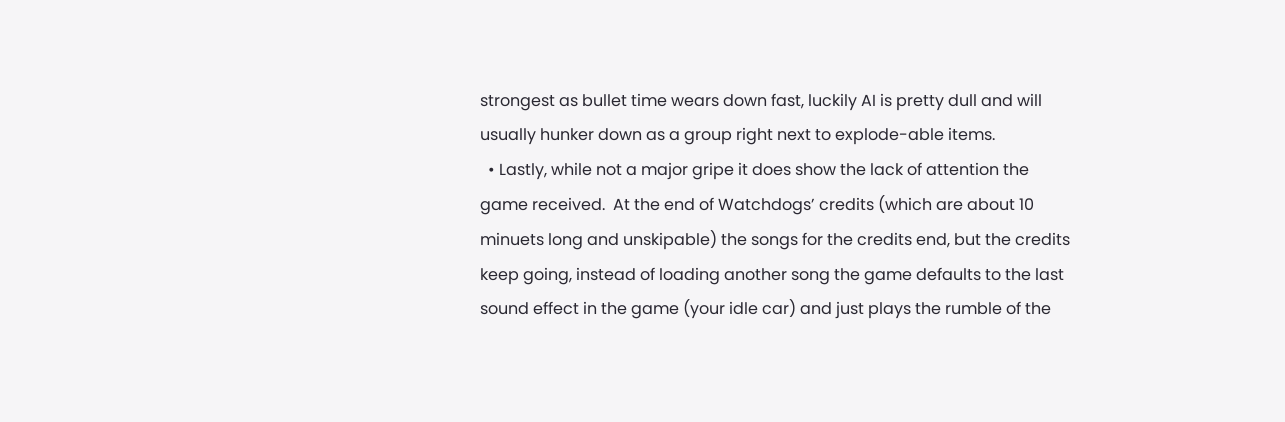strongest as bullet time wears down fast, luckily AI is pretty dull and will usually hunker down as a group right next to explode-able items.
  • Lastly, while not a major gripe it does show the lack of attention the game received.  At the end of Watchdogs’ credits (which are about 10 minuets long and unskipable) the songs for the credits end, but the credits keep going, instead of loading another song the game defaults to the last sound effect in the game (your idle car) and just plays the rumble of the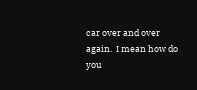car over and over again.  I mean how do you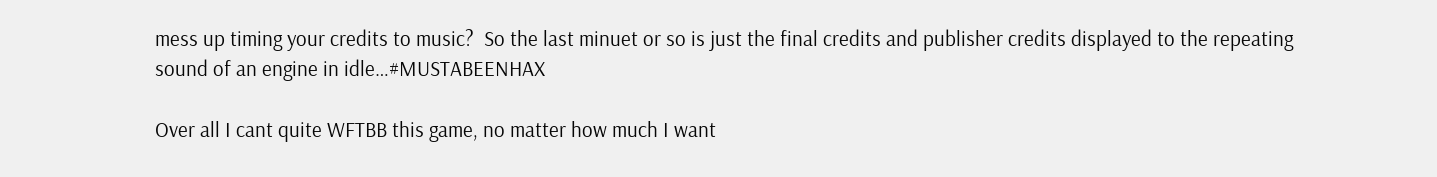mess up timing your credits to music?  So the last minuet or so is just the final credits and publisher credits displayed to the repeating sound of an engine in idle…#MUSTABEENHAX

Over all I cant quite WFTBB this game, no matter how much I want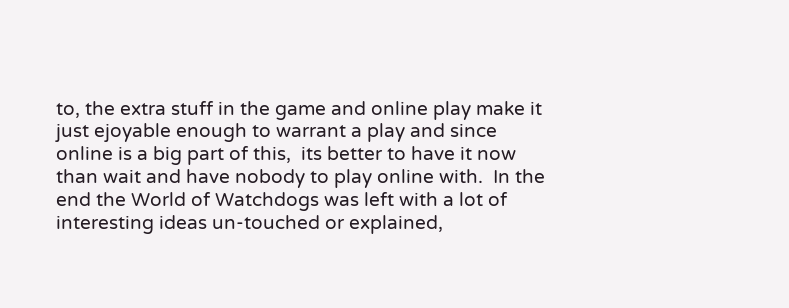to, the extra stuff in the game and online play make it just ejoyable enough to warrant a play and since online is a big part of this,  its better to have it now than wait and have nobody to play online with.  In the end the World of Watchdogs was left with a lot of interesting ideas un-touched or explained,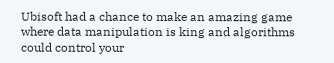Ubisoft had a chance to make an amazing game where data manipulation is king and algorithms could control your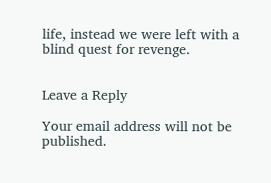life, instead we were left with a blind quest for revenge.


Leave a Reply

Your email address will not be published.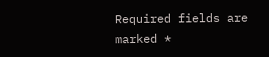Required fields are marked *